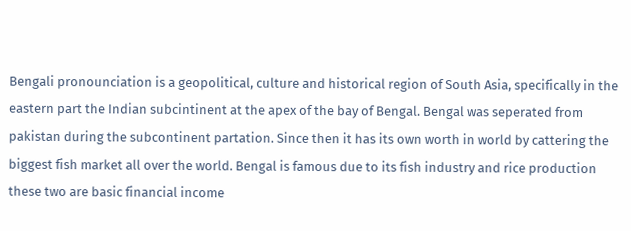Bengali pronounciation is a geopolitical, culture and historical region of South Asia, specifically in the eastern part the Indian subcintinent at the apex of the bay of Bengal. Bengal was seperated from pakistan during the subcontinent partation. Since then it has its own worth in world by cattering the biggest fish market all over the world. Bengal is famous due to its fish industry and rice production these two are basic financial income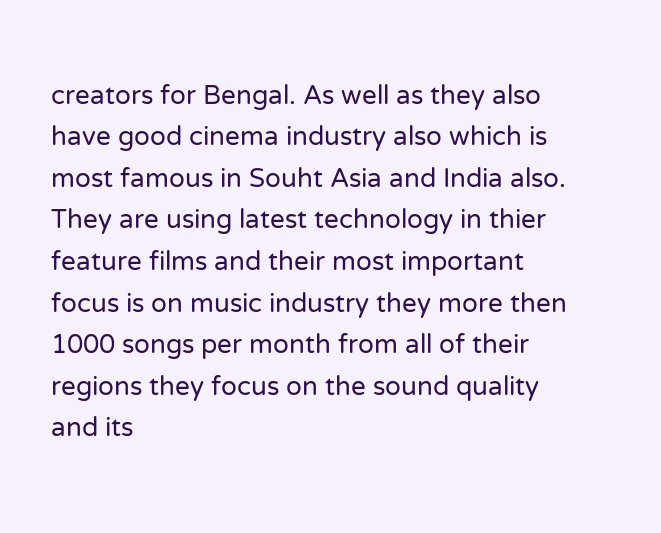creators for Bengal. As well as they also have good cinema industry also which is most famous in Souht Asia and India also. They are using latest technology in thier feature films and their most important focus is on music industry they more then 1000 songs per month from all of their regions they focus on the sound quality and its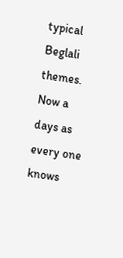typical Beglali themes. Now a days as every one knows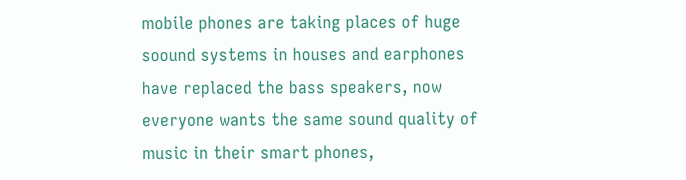mobile phones are taking places of huge soound systems in houses and earphones have replaced the bass speakers, now everyone wants the same sound quality of music in their smart phones,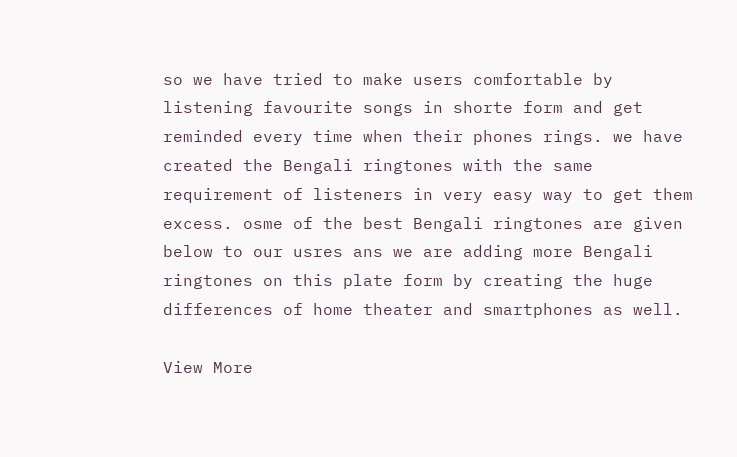so we have tried to make users comfortable by listening favourite songs in shorte form and get reminded every time when their phones rings. we have created the Bengali ringtones with the same requirement of listeners in very easy way to get them excess. osme of the best Bengali ringtones are given below to our usres ans we are adding more Bengali ringtones on this plate form by creating the huge differences of home theater and smartphones as well.

View More